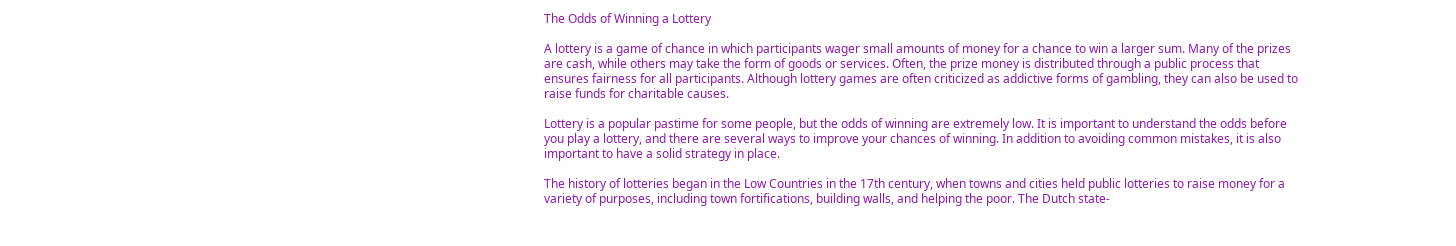The Odds of Winning a Lottery

A lottery is a game of chance in which participants wager small amounts of money for a chance to win a larger sum. Many of the prizes are cash, while others may take the form of goods or services. Often, the prize money is distributed through a public process that ensures fairness for all participants. Although lottery games are often criticized as addictive forms of gambling, they can also be used to raise funds for charitable causes.

Lottery is a popular pastime for some people, but the odds of winning are extremely low. It is important to understand the odds before you play a lottery, and there are several ways to improve your chances of winning. In addition to avoiding common mistakes, it is also important to have a solid strategy in place.

The history of lotteries began in the Low Countries in the 17th century, when towns and cities held public lotteries to raise money for a variety of purposes, including town fortifications, building walls, and helping the poor. The Dutch state-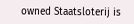owned Staatsloterij is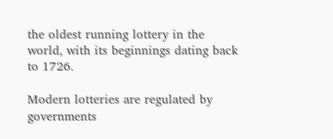the oldest running lottery in the world, with its beginnings dating back to 1726.

Modern lotteries are regulated by governments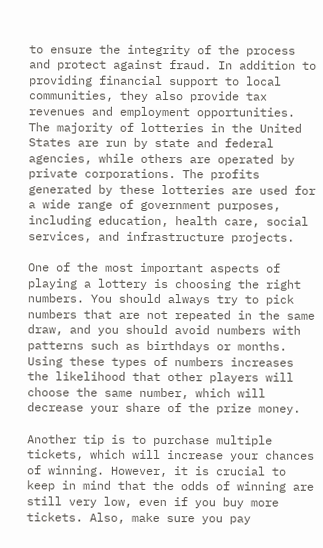to ensure the integrity of the process and protect against fraud. In addition to providing financial support to local communities, they also provide tax revenues and employment opportunities. The majority of lotteries in the United States are run by state and federal agencies, while others are operated by private corporations. The profits generated by these lotteries are used for a wide range of government purposes, including education, health care, social services, and infrastructure projects.

One of the most important aspects of playing a lottery is choosing the right numbers. You should always try to pick numbers that are not repeated in the same draw, and you should avoid numbers with patterns such as birthdays or months. Using these types of numbers increases the likelihood that other players will choose the same number, which will decrease your share of the prize money.

Another tip is to purchase multiple tickets, which will increase your chances of winning. However, it is crucial to keep in mind that the odds of winning are still very low, even if you buy more tickets. Also, make sure you pay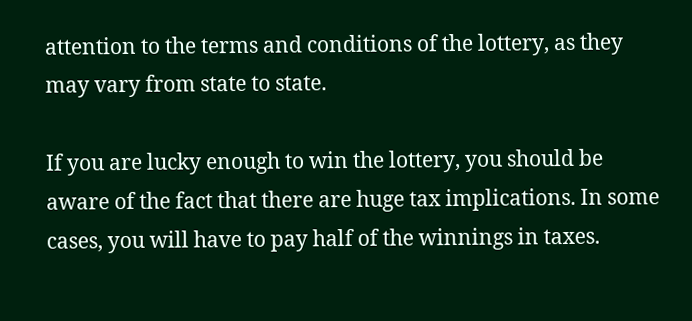attention to the terms and conditions of the lottery, as they may vary from state to state.

If you are lucky enough to win the lottery, you should be aware of the fact that there are huge tax implications. In some cases, you will have to pay half of the winnings in taxes.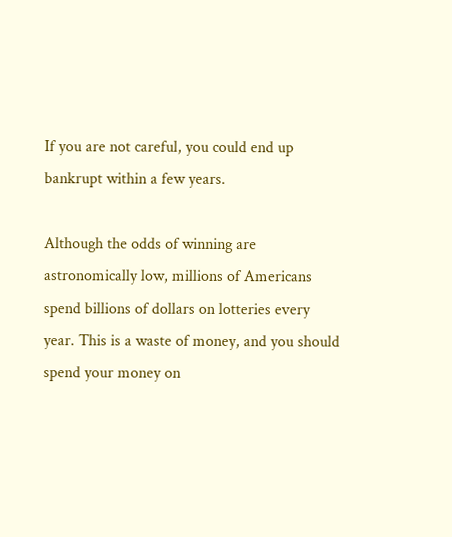If you are not careful, you could end up bankrupt within a few years.

Although the odds of winning are astronomically low, millions of Americans spend billions of dollars on lotteries every year. This is a waste of money, and you should spend your money on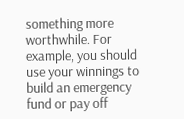something more worthwhile. For example, you should use your winnings to build an emergency fund or pay off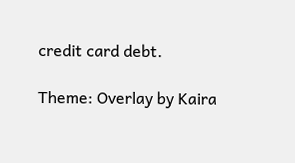credit card debt.

Theme: Overlay by Kaira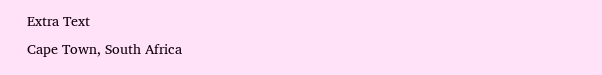Extra Text
Cape Town, South Africa